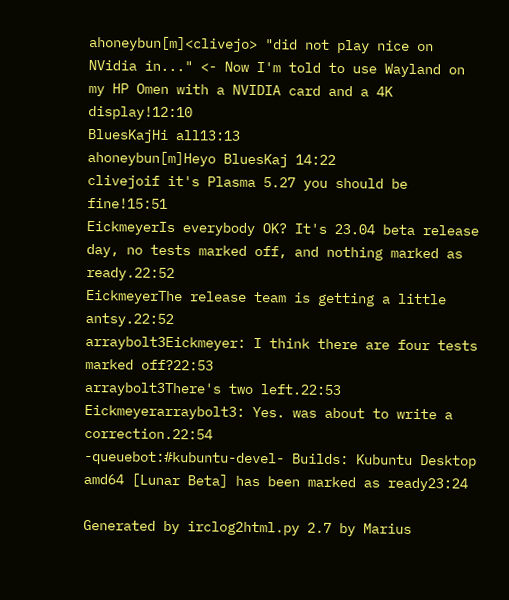ahoneybun[m]<clivejo> "did not play nice on NVidia in..." <- Now I'm told to use Wayland on my HP Omen with a NVIDIA card and a 4K display!12:10
BluesKajHi all13:13
ahoneybun[m]Heyo BluesKaj 14:22
clivejoif it's Plasma 5.27 you should be fine!15:51
EickmeyerIs everybody OK? It's 23.04 beta release day, no tests marked off, and nothing marked as ready.22:52
EickmeyerThe release team is getting a little antsy.22:52
arraybolt3Eickmeyer: I think there are four tests marked off?22:53
arraybolt3There's two left.22:53
Eickmeyerarraybolt3: Yes. was about to write a correction.22:54
-queuebot:#kubuntu-devel- Builds: Kubuntu Desktop amd64 [Lunar Beta] has been marked as ready23:24

Generated by irclog2html.py 2.7 by Marius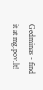Gedminas - find it at mg.pov.lt!